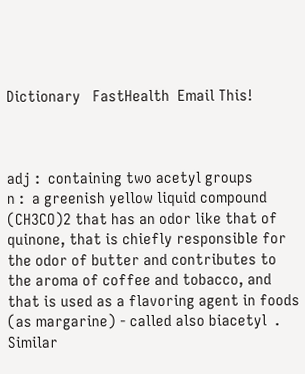Dictionary   FastHealth  Email This!



adj :  containing two acetyl groups
n :  a greenish yellow liquid compound (CH3CO)2 that has an odor like that of quinone, that is chiefly responsible for the odor of butter and contributes to the aroma of coffee and tobacco, and that is used as a flavoring agent in foods (as margarine) - called also biacetyl  .
Similar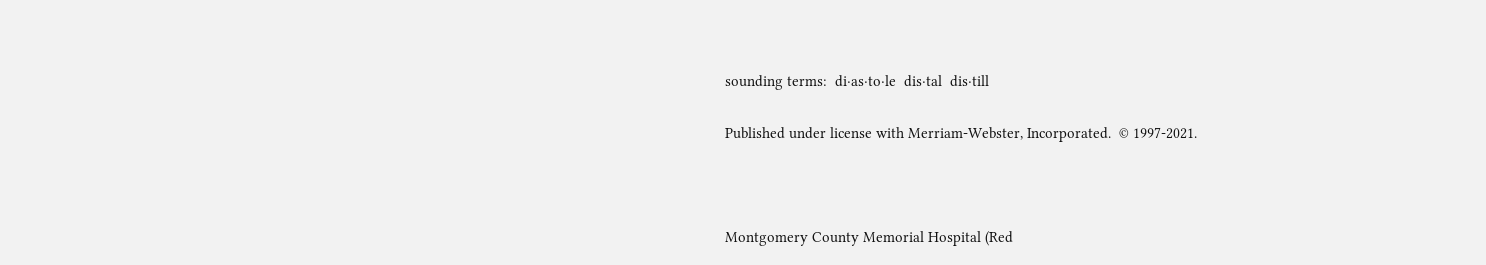sounding terms:  di·as·to·le  dis·tal  dis·till

Published under license with Merriam-Webster, Incorporated.  © 1997-2021.



Montgomery County Memorial Hospital (Red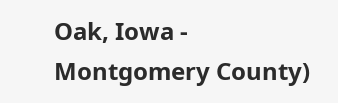Oak, Iowa - Montgomery County)